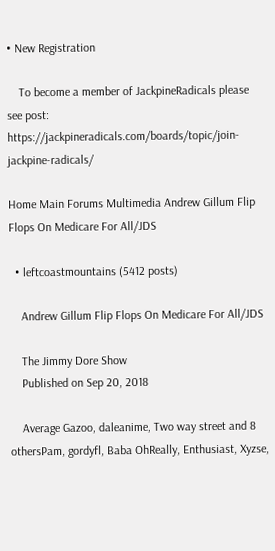• New Registration

    To become a member of JackpineRadicals please see post: https://jackpineradicals.com/boards/topic/join-jackpine-radicals/

Home Main Forums Multimedia Andrew Gillum Flip Flops On Medicare For All/JDS

  • leftcoastmountains (5412 posts)

    Andrew Gillum Flip Flops On Medicare For All/JDS

    The Jimmy Dore Show
    Published on Sep 20, 2018

    Average Gazoo, daleanime, Two way street and 8 othersPam, gordyfl, Baba OhReally, Enthusiast, Xyzse,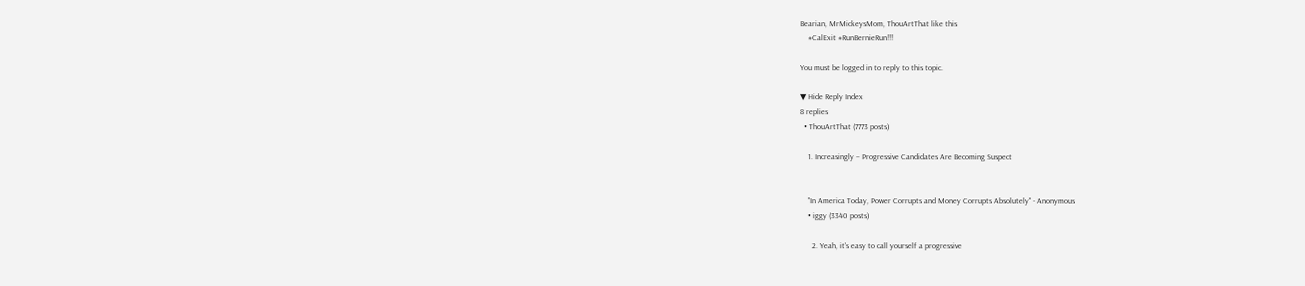Bearian, MrMickeysMom, ThouArtThat like this
    #CalExit #RunBernieRun!!!

You must be logged in to reply to this topic.

▼ Hide Reply Index
8 replies
  • ThouArtThat (7773 posts)

    1. Increasingly – Progressive Candidates Are Becoming Suspect


    "In America Today, Power Corrupts and Money Corrupts Absolutely" - Anonymous
    • iggy (3340 posts)

      2. Yeah, it's easy to call yourself a progressive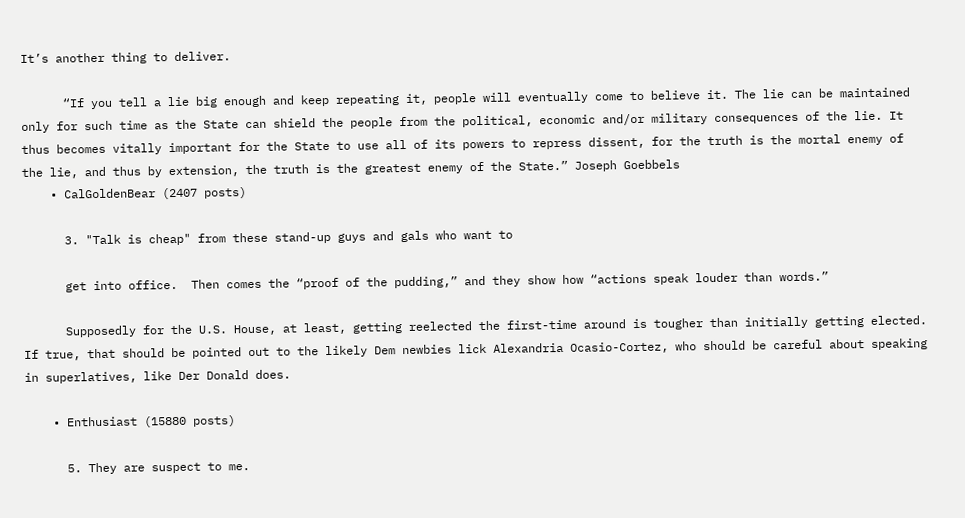It’s another thing to deliver.

      “If you tell a lie big enough and keep repeating it, people will eventually come to believe it. The lie can be maintained only for such time as the State can shield the people from the political, economic and/or military consequences of the lie. It thus becomes vitally important for the State to use all of its powers to repress dissent, for the truth is the mortal enemy of the lie, and thus by extension, the truth is the greatest enemy of the State.” Joseph Goebbels
    • CalGoldenBear (2407 posts)

      3. "Talk is cheap" from these stand-up guys and gals who want to

      get into office.  Then comes the “proof of the pudding,” and they show how “actions speak louder than words.”

      Supposedly for the U.S. House, at least, getting reelected the first-time around is tougher than initially getting elected.  If true, that should be pointed out to the likely Dem newbies lick Alexandria Ocasio-Cortez, who should be careful about speaking in superlatives, like Der Donald does.

    • Enthusiast (15880 posts)

      5. They are suspect to me.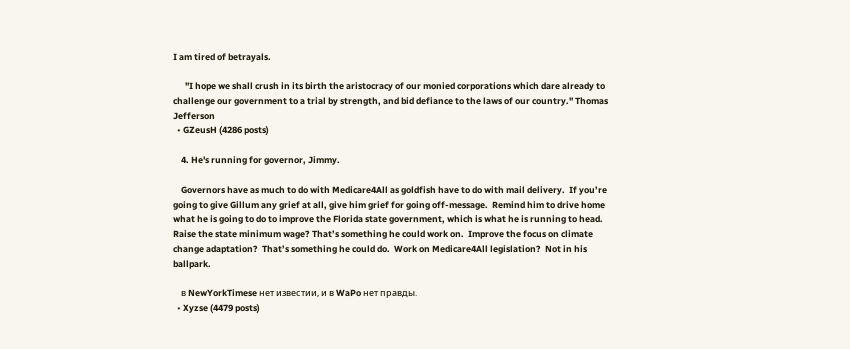I am tired of betrayals.

      "I hope we shall crush in its birth the aristocracy of our monied corporations which dare already to challenge our government to a trial by strength, and bid defiance to the laws of our country." Thomas Jefferson
  • GZeusH (4286 posts)

    4. He's running for governor, Jimmy.

    Governors have as much to do with Medicare4All as goldfish have to do with mail delivery.  If you’re going to give Gillum any grief at all, give him grief for going off-message.  Remind him to drive home what he is going to do to improve the Florida state government, which is what he is running to head.  Raise the state minimum wage? That’s something he could work on.  Improve the focus on climate change adaptation?  That’s something he could do.  Work on Medicare4All legislation?  Not in his ballpark.

    в NewYorkTimese нет известии, и в WaPo нет правды.
  • Xyzse (4479 posts)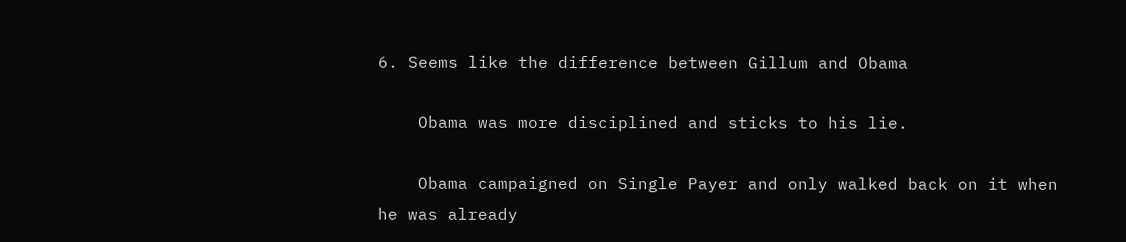6. Seems like the difference between Gillum and Obama

    Obama was more disciplined and sticks to his lie.

    Obama campaigned on Single Payer and only walked back on it when he was already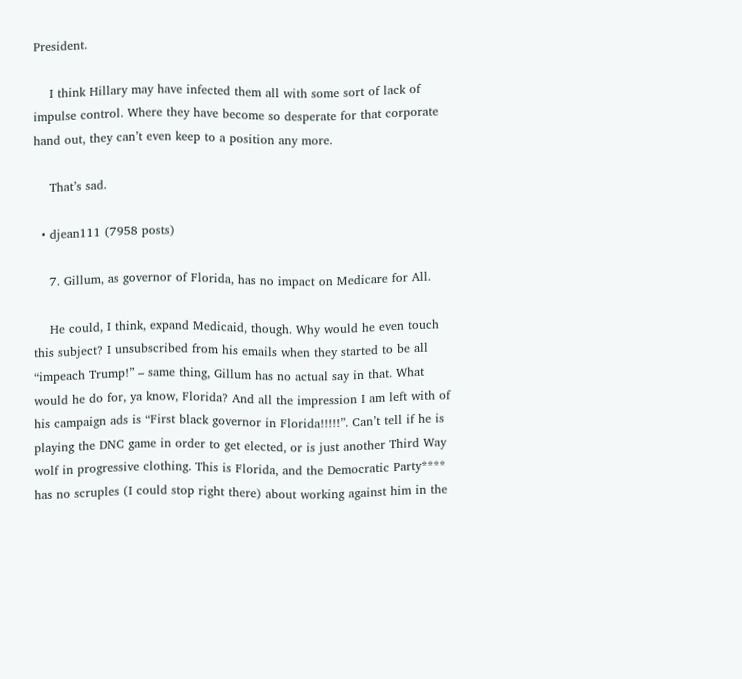President.

    I think Hillary may have infected them all with some sort of lack of impulse control. Where they have become so desperate for that corporate hand out, they can’t even keep to a position any more.

    That’s sad.

  • djean111 (7958 posts)

    7. Gillum, as governor of Florida, has no impact on Medicare for All.

    He could, I think, expand Medicaid, though. Why would he even touch this subject? I unsubscribed from his emails when they started to be all “impeach Trump!” – same thing, Gillum has no actual say in that. What would he do for, ya know, Florida? And all the impression I am left with of his campaign ads is “First black governor in Florida!!!!!”. Can’t tell if he is playing the DNC game in order to get elected, or is just another Third Way wolf in progressive clothing. This is Florida, and the Democratic Party**** has no scruples (I could stop right there) about working against him in the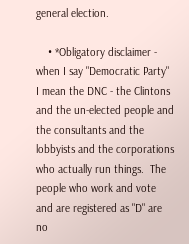general election.

    • *Obligatory disclaimer - when I say "Democratic Party" I mean the DNC - the Clintons and the un-elected people and the consultants and the lobbyists and the corporations who actually run things.  The people who work and vote and are registered as "D" are no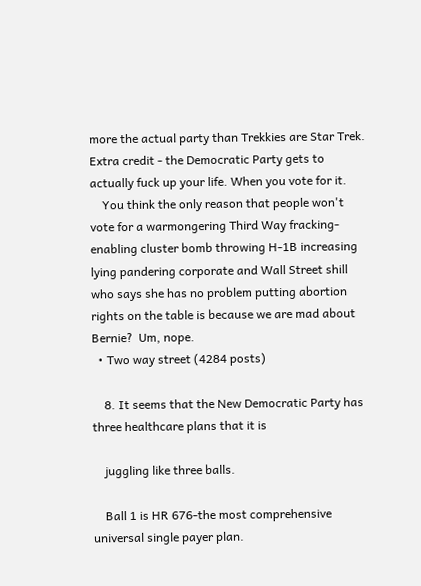more the actual party than Trekkies are Star Trek.   Extra credit - the Democratic Party gets to actually fuck up your life. When you vote for it.
    You think the only reason that people won't vote for a warmongering Third Way fracking-enabling cluster bomb throwing H-1B increasing lying pandering corporate and Wall Street shill who says she has no problem putting abortion rights on the table is because we are mad about Bernie?  Um, nope.
  • Two way street (4284 posts)

    8. It seems that the New Democratic Party has three healthcare plans that it is

    juggling like three balls.

    Ball 1 is HR 676-the most comprehensive universal single payer plan.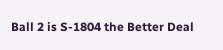Ball 2 is S-1804 the Better Deal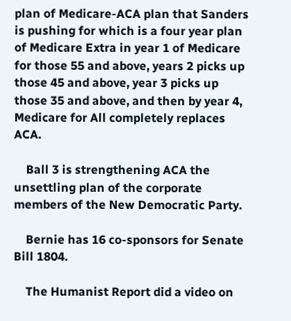plan of Medicare-ACA plan that Sanders is pushing for which is a four year plan of Medicare Extra in year 1 of Medicare for those 55 and above, years 2 picks up those 45 and above, year 3 picks up those 35 and above, and then by year 4, Medicare for All completely replaces ACA.

    Ball 3 is strengthening ACA the unsettling plan of the corporate members of the New Democratic Party.

    Bernie has 16 co-sponsors for Senate Bill 1804.

    The Humanist Report did a video on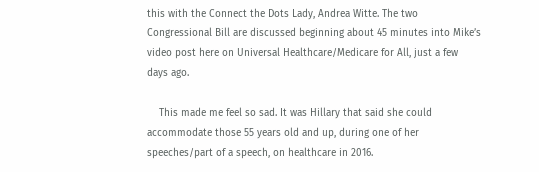this with the Connect the Dots Lady, Andrea Witte. The two Congressional Bill are discussed beginning about 45 minutes into Mike’s video post here on Universal Healthcare/Medicare for All, just a few days ago.

    This made me feel so sad. It was Hillary that said she could accommodate those 55 years old and up, during one of her speeches/part of a speech, on healthcare in 2016.